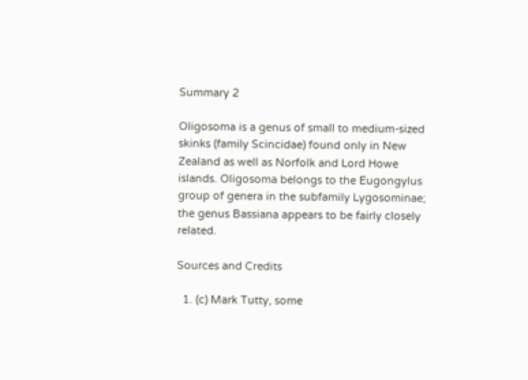Summary 2

Oligosoma is a genus of small to medium-sized skinks (family Scincidae) found only in New Zealand as well as Norfolk and Lord Howe islands. Oligosoma belongs to the Eugongylus group of genera in the subfamily Lygosominae; the genus Bassiana appears to be fairly closely related.

Sources and Credits

  1. (c) Mark Tutty, some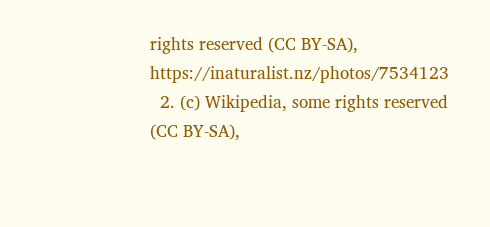rights reserved (CC BY-SA), https://inaturalist.nz/photos/7534123
  2. (c) Wikipedia, some rights reserved (CC BY-SA),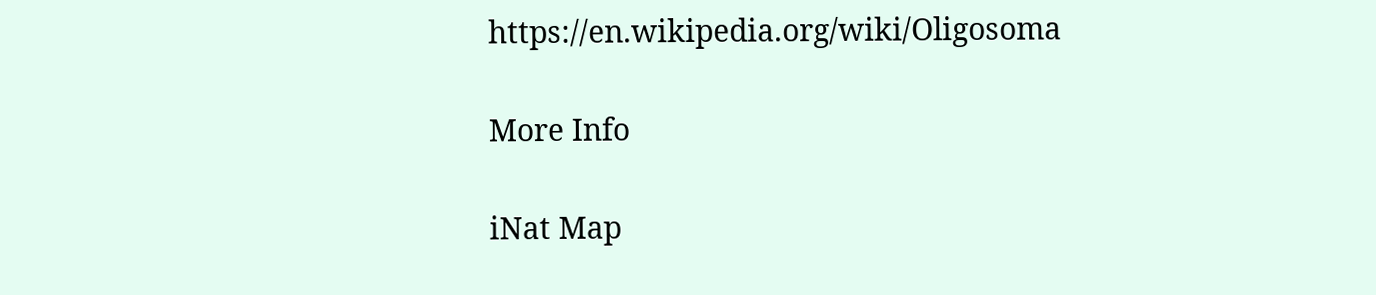https://en.wikipedia.org/wiki/Oligosoma

More Info

iNat Map